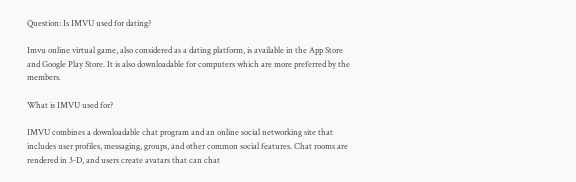Question: Is IMVU used for dating?

Imvu online virtual game, also considered as a dating platform, is available in the App Store and Google Play Store. It is also downloadable for computers which are more preferred by the members.

What is IMVU used for?

IMVU combines a downloadable chat program and an online social networking site that includes user profiles, messaging, groups, and other common social features. Chat rooms are rendered in 3-D, and users create avatars that can chat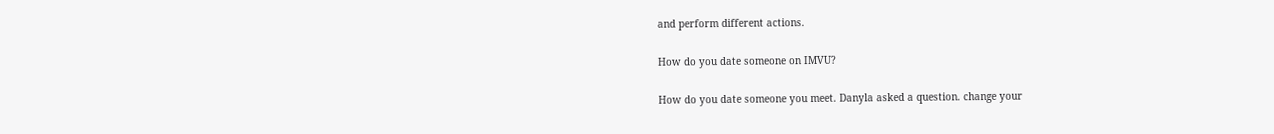and perform different actions.

How do you date someone on IMVU?

How do you date someone you meet. Danyla asked a question. change your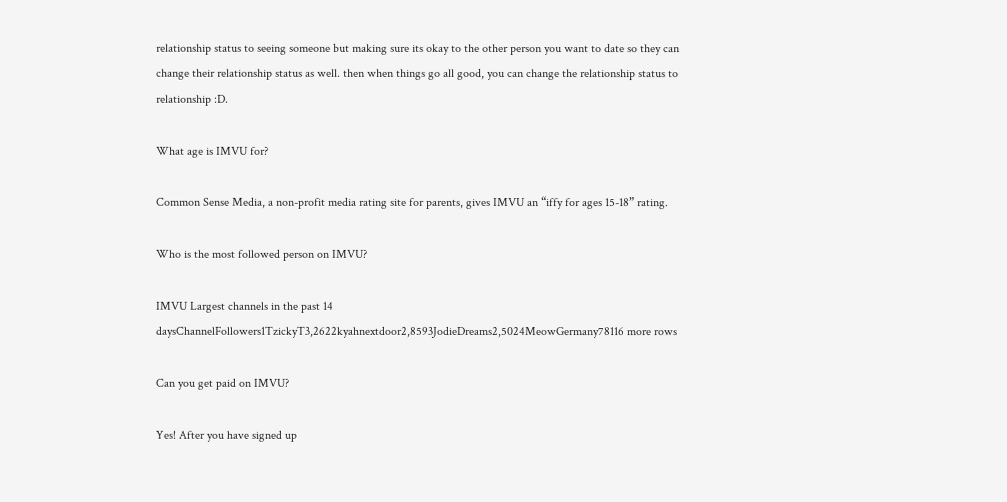relationship status to seeing someone but making sure its okay to the other person you want to date so they can change their relationship status as well. then when things go all good, you can change the relationship status to relationship :D.

What age is IMVU for?

Common Sense Media, a non-profit media rating site for parents, gives IMVU an “iffy for ages 15-18” rating.

Who is the most followed person on IMVU?

IMVU Largest channels in the past 14 daysChannelFollowers1TzickyT3,2622kyahnextdoor2,8593JodieDreams2,5024MeowGermany78116 more rows

Can you get paid on IMVU?

Yes! After you have signed up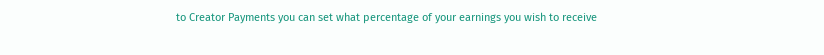to Creator Payments you can set what percentage of your earnings you wish to receive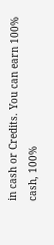in cash or Credits. You can earn 100% cash, 100%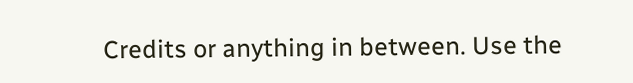Credits or anything in between. Use the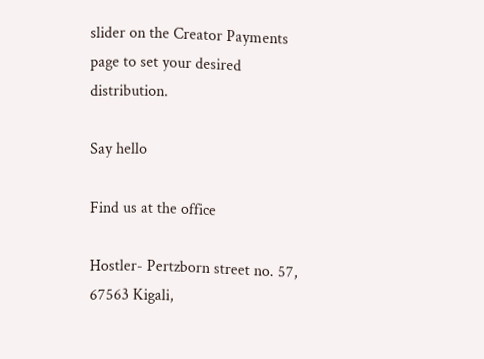slider on the Creator Payments page to set your desired distribution.

Say hello

Find us at the office

Hostler- Pertzborn street no. 57, 67563 Kigali,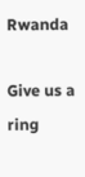Rwanda

Give us a ring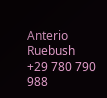Anterio Ruebush
+29 780 790 988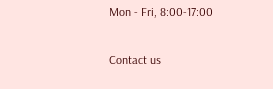Mon - Fri, 8:00-17:00

Contact us